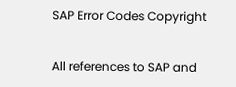SAP Error Codes Copyright


All references to SAP and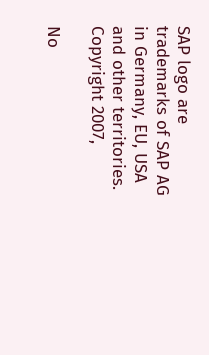SAP logo are trademarks of SAP AG in Germany, EU, USA and other territories.
Copyright 2007,

No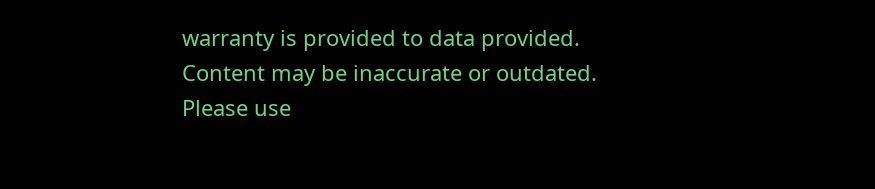warranty is provided to data provided. Content may be inaccurate or outdated. Please use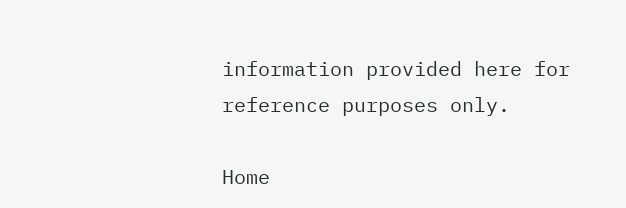information provided here for reference purposes only.

Home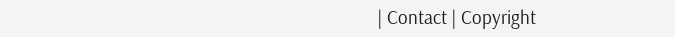| Contact | Copyright